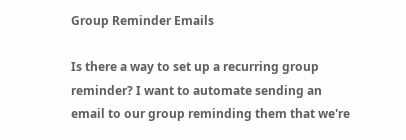Group Reminder Emails

Is there a way to set up a recurring group reminder? I want to automate sending an email to our group reminding them that we're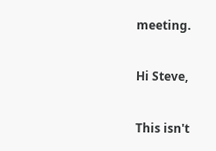meeting.

Hi Steve,

This isn't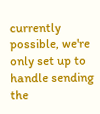currently possible, we're only set up to handle sending the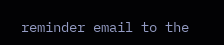reminder email to the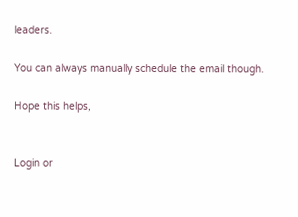leaders.

You can always manually schedule the email though.

Hope this helps,


Login or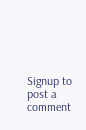Signup to post a comment